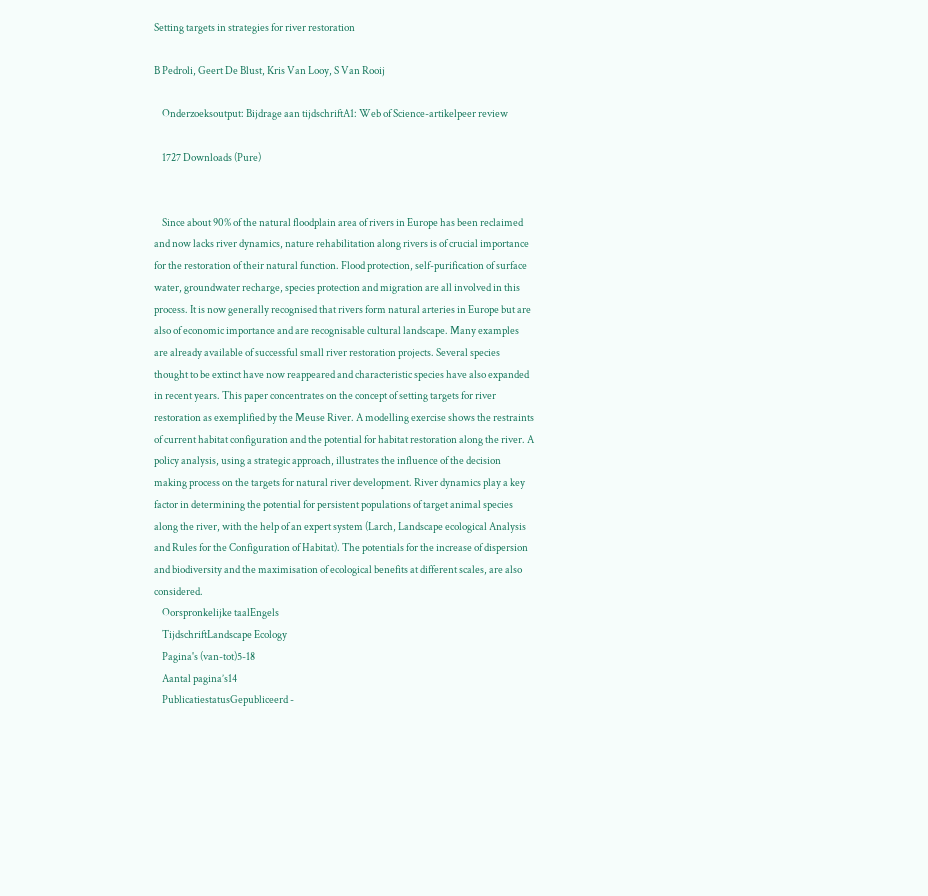Setting targets in strategies for river restoration

B Pedroli, Geert De Blust, Kris Van Looy, S Van Rooij

    Onderzoeksoutput: Bijdrage aan tijdschriftA1: Web of Science-artikelpeer review

    1727 Downloads (Pure)


    Since about 90% of the natural floodplain area of rivers in Europe has been reclaimed and now lacks river dynamics, nature rehabilitation along rivers is of crucial importance for the restoration of their natural function. Flood protection, self-purification of surface water, groundwater recharge, species protection and migration are all involved in this process. It is now generally recognised that rivers form natural arteries in Europe but are also of economic importance and are recognisable cultural landscape. Many examples are already available of successful small river restoration projects. Several species thought to be extinct have now reappeared and characteristic species have also expanded in recent years. This paper concentrates on the concept of setting targets for river restoration as exemplified by the Meuse River. A modelling exercise shows the restraints of current habitat configuration and the potential for habitat restoration along the river. A policy analysis, using a strategic approach, illustrates the influence of the decision making process on the targets for natural river development. River dynamics play a key factor in determining the potential for persistent populations of target animal species along the river, with the help of an expert system (Larch, Landscape ecological Analysis and Rules for the Configuration of Habitat). The potentials for the increase of dispersion and biodiversity and the maximisation of ecological benefits at different scales, are also considered.
    Oorspronkelijke taalEngels
    TijdschriftLandscape Ecology
    Pagina's (van-tot)5-18
    Aantal pagina’s14
    PublicatiestatusGepubliceerd -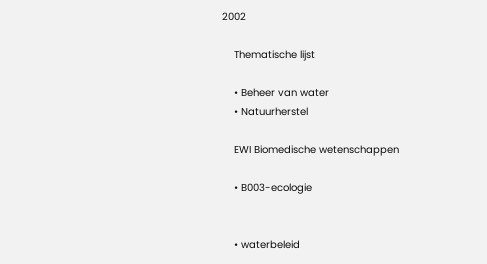2002

    Thematische lijst

    • Beheer van water
    • Natuurherstel

    EWI Biomedische wetenschappen

    • B003-ecologie


    • waterbeleid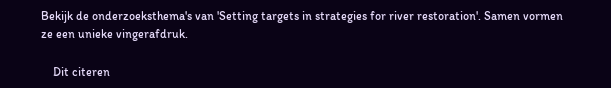Bekijk de onderzoeksthema's van 'Setting targets in strategies for river restoration'. Samen vormen ze een unieke vingerafdruk.

    Dit citeren